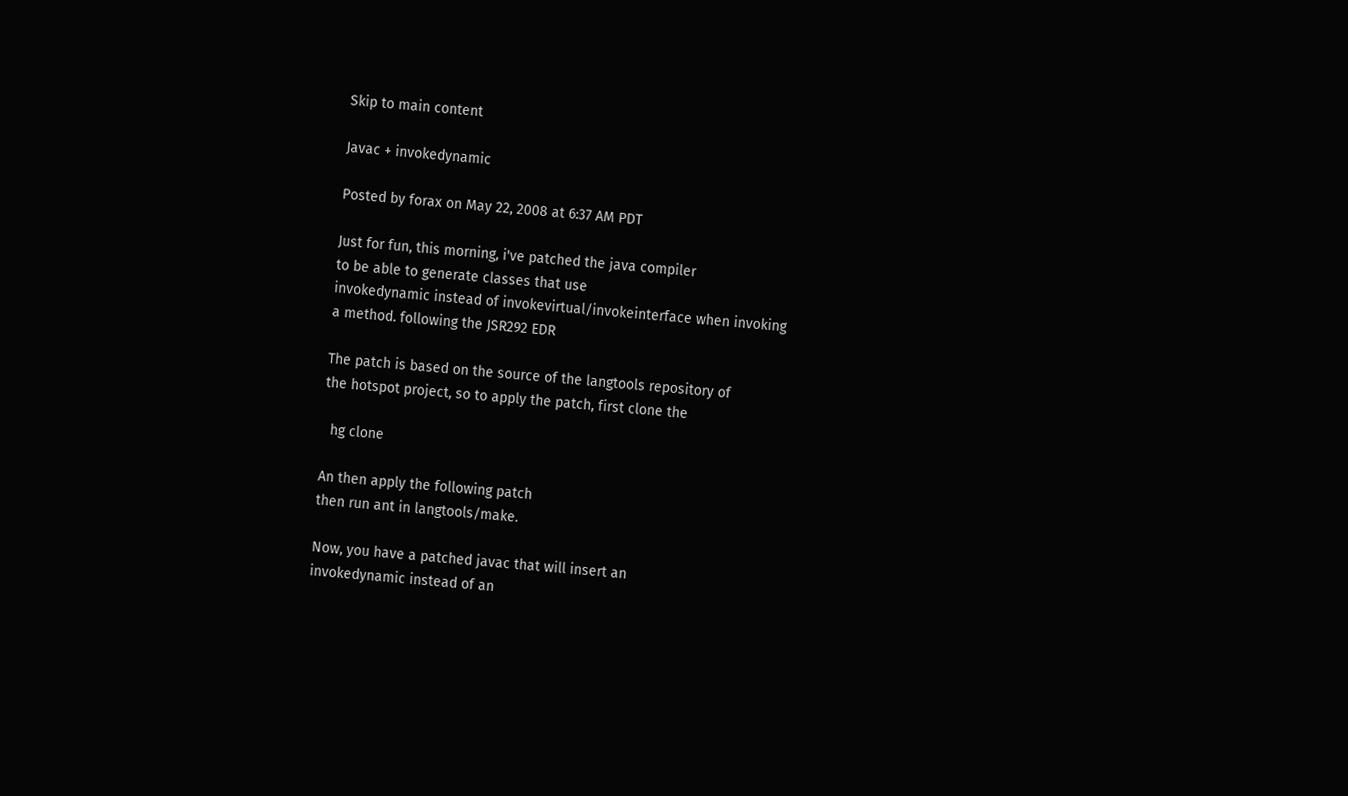Skip to main content

Javac + invokedynamic

Posted by forax on May 22, 2008 at 6:37 AM PDT

Just for fun, this morning, i've patched the java compiler
to be able to generate classes that use
invokedynamic instead of invokevirtual/invokeinterface when invoking
a method. following the JSR292 EDR

The patch is based on the source of the langtools repository of
the hotspot project, so to apply the patch, first clone the

  hg clone

An then apply the following patch
then run ant in langtools/make.

Now, you have a patched javac that will insert an
invokedynamic instead of an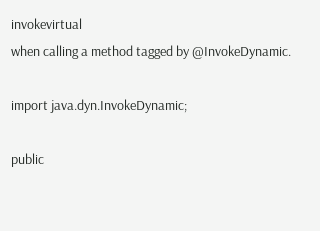invokevirtual
when calling a method tagged by @InvokeDynamic.

import java.dyn.InvokeDynamic;

public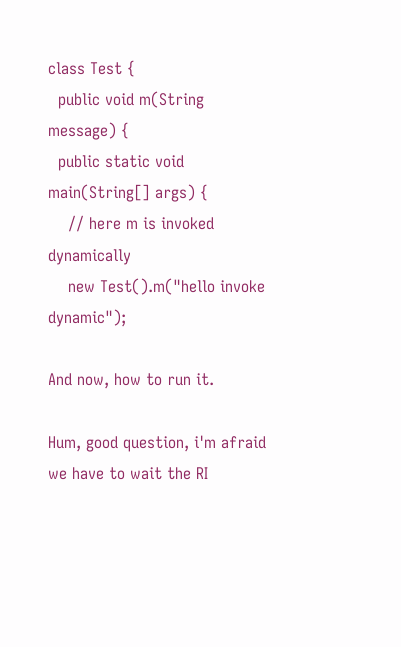class Test {
  public void m(String message) {
  public static void main(String[] args) {
    // here m is invoked dynamically
    new Test().m("hello invoke dynamic");

And now, how to run it.

Hum, good question, i'm afraid we have to wait the RI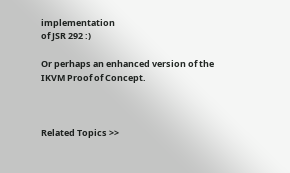implementation
of JSR 292 :)

Or perhaps an enhanced version of the
IKVM Proof of Concept.



Related Topics >>